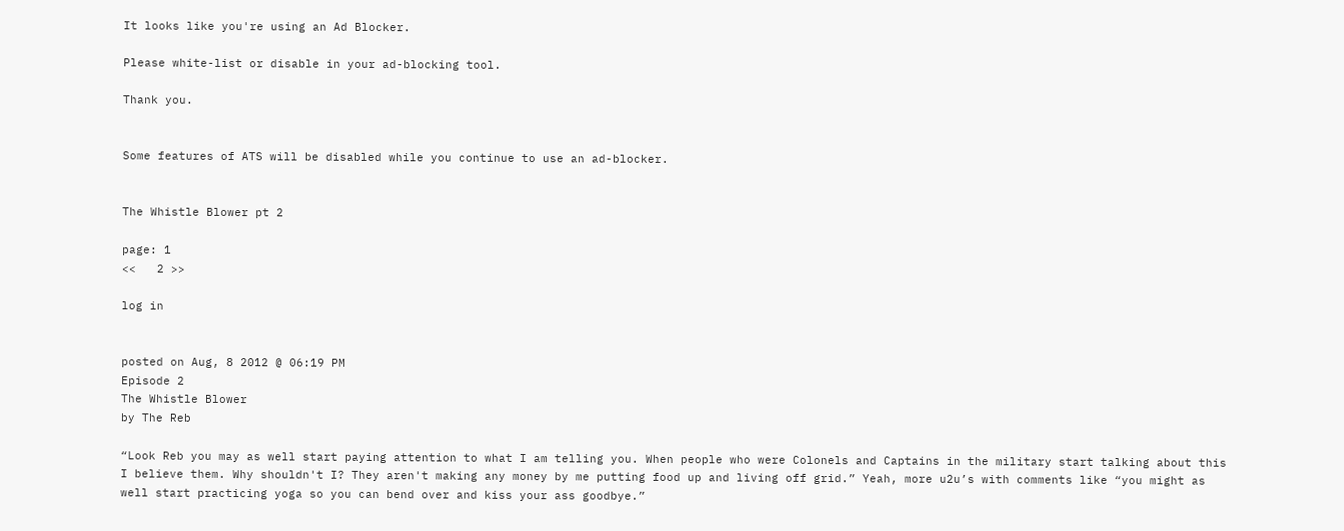It looks like you're using an Ad Blocker.

Please white-list or disable in your ad-blocking tool.

Thank you.


Some features of ATS will be disabled while you continue to use an ad-blocker.


The Whistle Blower pt 2

page: 1
<<   2 >>

log in


posted on Aug, 8 2012 @ 06:19 PM
Episode 2
The Whistle Blower
by The Reb

“Look Reb you may as well start paying attention to what I am telling you. When people who were Colonels and Captains in the military start talking about this I believe them. Why shouldn't I? They aren't making any money by me putting food up and living off grid.” Yeah, more u2u’s with comments like “you might as well start practicing yoga so you can bend over and kiss your ass goodbye.”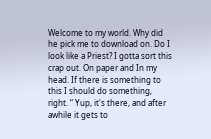Welcome to my world. Why did he pick me to download on. Do I look like a Priest? I gotta sort this crap out. On paper and In my head. If there is something to this I should do something, right. “ Yup, it's there, and after awhile it gets to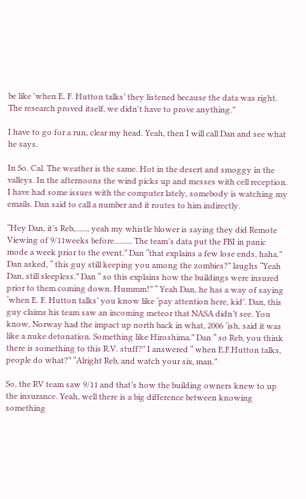be like 'when E. F. Hutton talks’ they listened because the data was right. The research proved itself, we didn't have to prove anything.”

I have to go for a run, clear my head. Yeah, then I will call Dan and see what he says.

In So. Cal. The weather is the same. Hot in the desert and smoggy in the valleys. In the afternoons the wind picks up and messes with cell reception. I have had some issues with the computer lately, somebody is watching my emails. Dan said to call a number and it routes to him indirectly.

“Hey Dan, it’s Reb,......, yeah my whistle blower is saying they did Remote Viewing of 9/11weeks before......... The team’s data put the FBI in panic mode a week prior to the event.” Dan “that explains a few lose ends, haha.”
Dan asked, “ this guy still keeping you among the zombies?” laughs “Yeah Dan, still sleepless.” Dan “ so this explains how the buildings were insured prior to them coming down. Hummm!” “ Yeah Dan, he has a way of saying ‘when E. F. Hutton talks’ you know like ‘pay attention here, kid’. Dan, this guy claims his team saw an incoming meteor that NASA didn’t see. You know, Norway had the impact up north back in what, 2006 ‘ish, said it was like a nuke detonation. Something like Hiroshima.” Dan “ so Reb, you think there is something to this R.V. stuff?” I answered “ when E.F.Hutton talks, people do what?” “Alright Reb, and watch your six, man.”

So, the RV team saw 9/11 and that’s how the building owners knew to up the insurance. Yeah, well there is a big difference between knowing something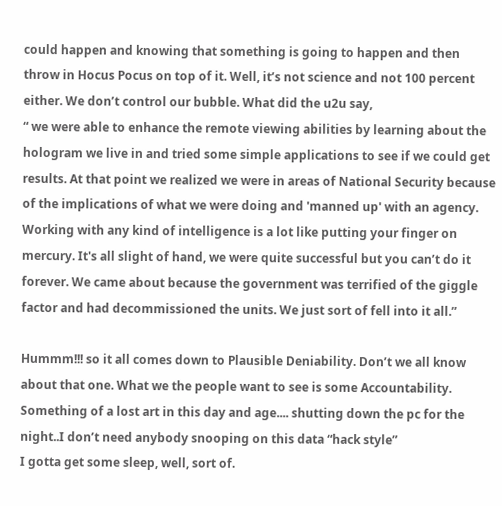could happen and knowing that something is going to happen and then throw in Hocus Pocus on top of it. Well, it’s not science and not 100 percent either. We don’t control our bubble. What did the u2u say,
“ we were able to enhance the remote viewing abilities by learning about the hologram we live in and tried some simple applications to see if we could get results. At that point we realized we were in areas of National Security because of the implications of what we were doing and 'manned up' with an agency. Working with any kind of intelligence is a lot like putting your finger on mercury. It's all slight of hand, we were quite successful but you can’t do it forever. We came about because the government was terrified of the giggle factor and had decommissioned the units. We just sort of fell into it all.”

Hummm!!! so it all comes down to Plausible Deniability. Don’t we all know about that one. What we the people want to see is some Accountability. Something of a lost art in this day and age.... shutting down the pc for the night..I don’t need anybody snooping on this data “hack style”
I gotta get some sleep, well, sort of.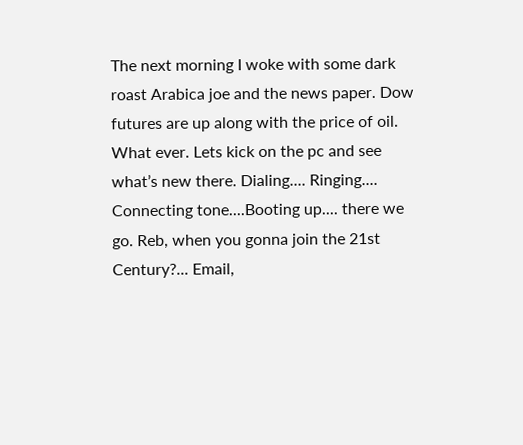The next morning I woke with some dark roast Arabica joe and the news paper. Dow futures are up along with the price of oil. What ever. Lets kick on the pc and see what’s new there. Dialing.... Ringing.... Connecting tone....Booting up.... there we go. Reb, when you gonna join the 21st Century?... Email,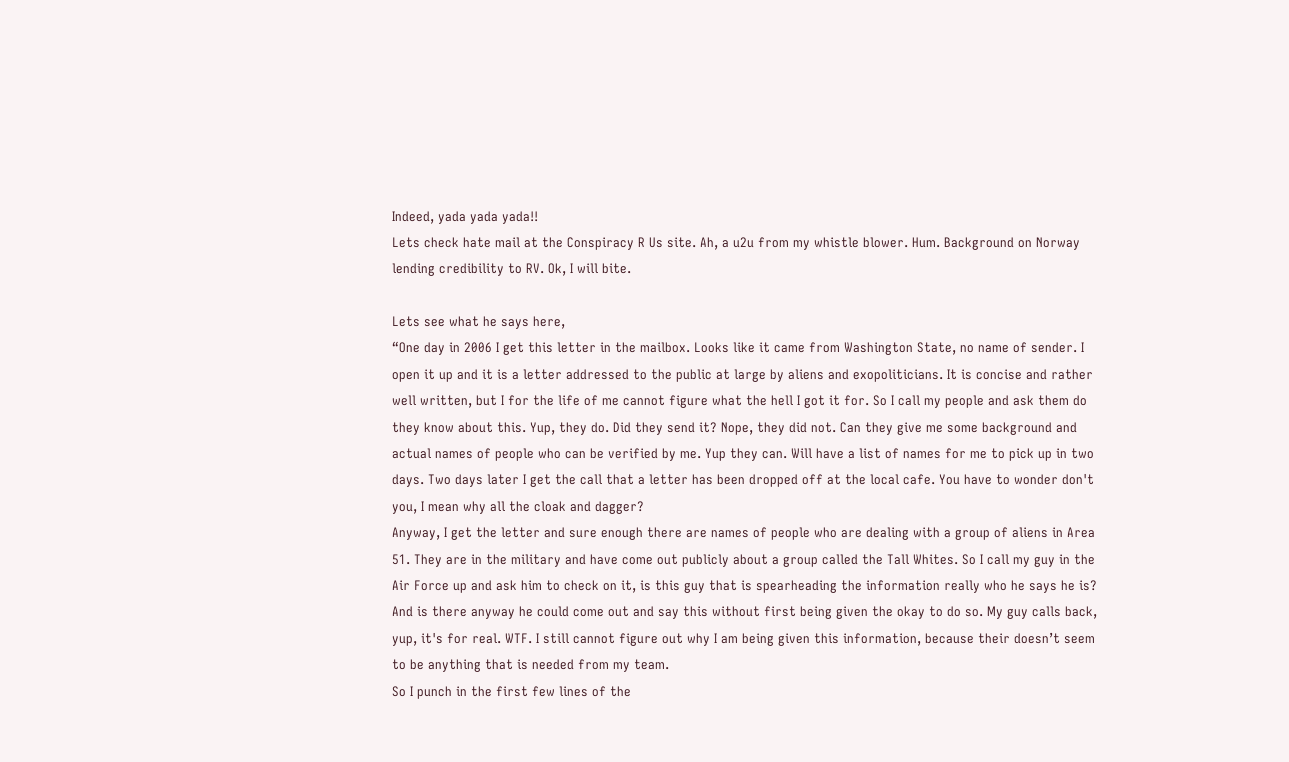Indeed, yada yada yada!!
Lets check hate mail at the Conspiracy R Us site. Ah, a u2u from my whistle blower. Hum. Background on Norway lending credibility to RV. Ok, I will bite.

Lets see what he says here,
“One day in 2006 I get this letter in the mailbox. Looks like it came from Washington State, no name of sender. I open it up and it is a letter addressed to the public at large by aliens and exopoliticians. It is concise and rather well written, but I for the life of me cannot figure what the hell I got it for. So I call my people and ask them do they know about this. Yup, they do. Did they send it? Nope, they did not. Can they give me some background and actual names of people who can be verified by me. Yup they can. Will have a list of names for me to pick up in two days. Two days later I get the call that a letter has been dropped off at the local cafe. You have to wonder don't you, I mean why all the cloak and dagger?
Anyway, I get the letter and sure enough there are names of people who are dealing with a group of aliens in Area 51. They are in the military and have come out publicly about a group called the Tall Whites. So I call my guy in the Air Force up and ask him to check on it, is this guy that is spearheading the information really who he says he is? And is there anyway he could come out and say this without first being given the okay to do so. My guy calls back, yup, it's for real. WTF. I still cannot figure out why I am being given this information, because their doesn’t seem to be anything that is needed from my team.
So I punch in the first few lines of the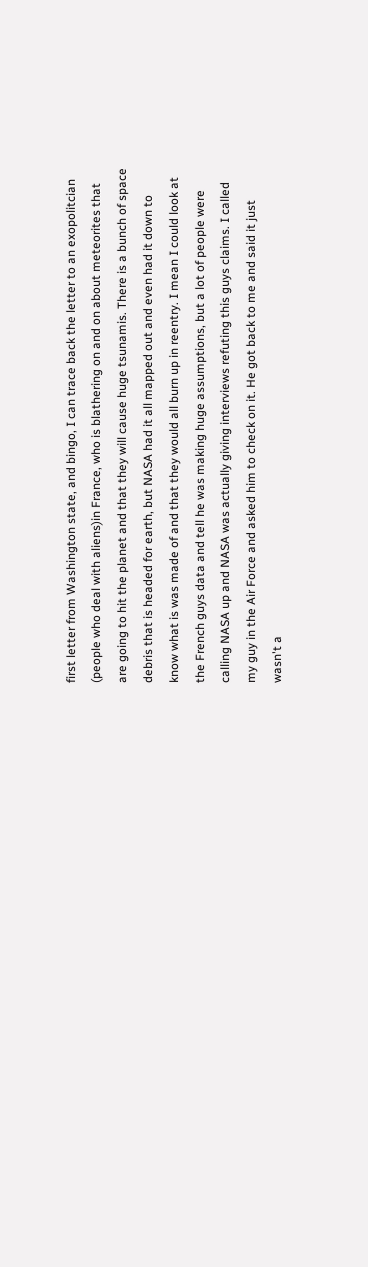first letter from Washington state, and bingo, I can trace back the letter to an exopolitcian (people who deal with aliens)in France, who is blathering on and on about meteorites that are going to hit the planet and that they will cause huge tsunamis. There is a bunch of space debris that is headed for earth, but NASA had it all mapped out and even had it down to know what is was made of and that they would all burn up in reentry. I mean I could look at the French guys data and tell he was making huge assumptions, but a lot of people were calling NASA up and NASA was actually giving interviews refuting this guys claims. I called my guy in the Air Force and asked him to check on it. He got back to me and said it just wasn't a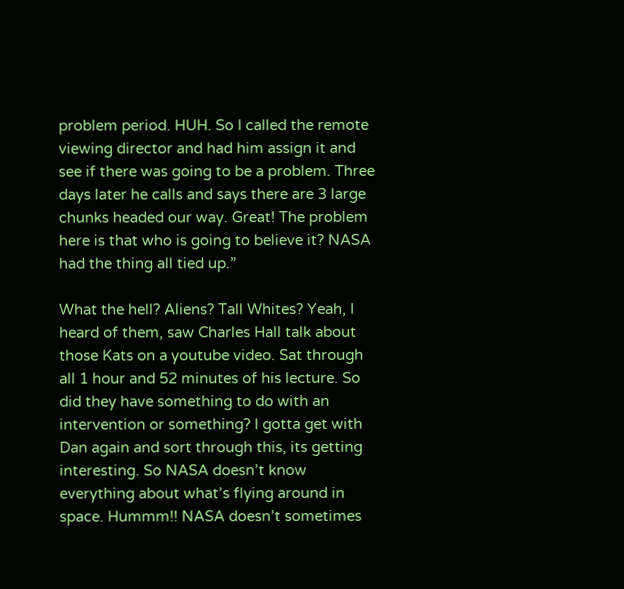problem period. HUH. So I called the remote viewing director and had him assign it and see if there was going to be a problem. Three days later he calls and says there are 3 large chunks headed our way. Great! The problem here is that who is going to believe it? NASA had the thing all tied up.”

What the hell? Aliens? Tall Whites? Yeah, I heard of them, saw Charles Hall talk about those Kats on a youtube video. Sat through all 1 hour and 52 minutes of his lecture. So did they have something to do with an intervention or something? I gotta get with Dan again and sort through this, its getting interesting. So NASA doesn’t know everything about what’s flying around in space. Hummm!! NASA doesn’t sometimes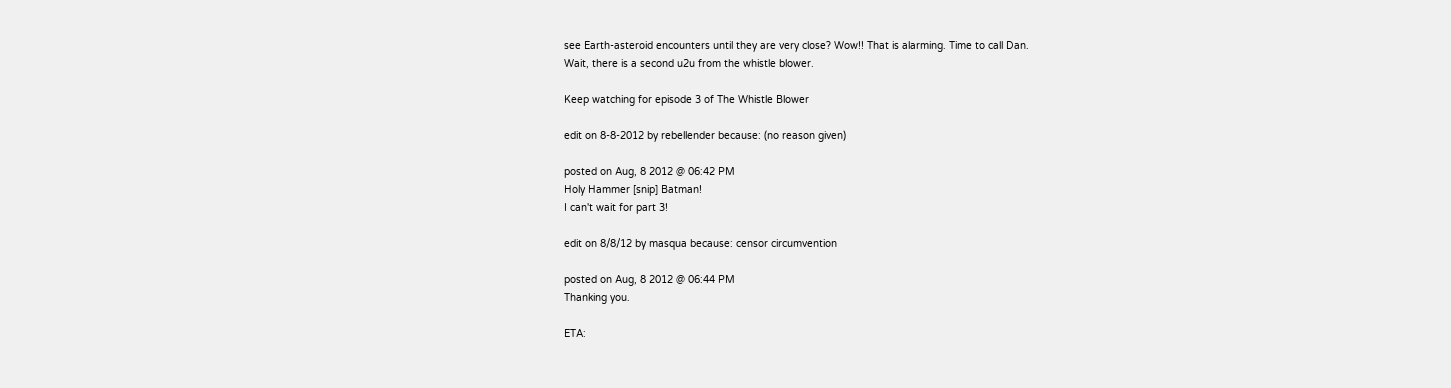see Earth-asteroid encounters until they are very close? Wow!! That is alarming. Time to call Dan.
Wait, there is a second u2u from the whistle blower.

Keep watching for episode 3 of The Whistle Blower

edit on 8-8-2012 by rebellender because: (no reason given)

posted on Aug, 8 2012 @ 06:42 PM
Holy Hammer [snip] Batman!
I can't wait for part 3!

edit on 8/8/12 by masqua because: censor circumvention

posted on Aug, 8 2012 @ 06:44 PM
Thanking you.

ETA: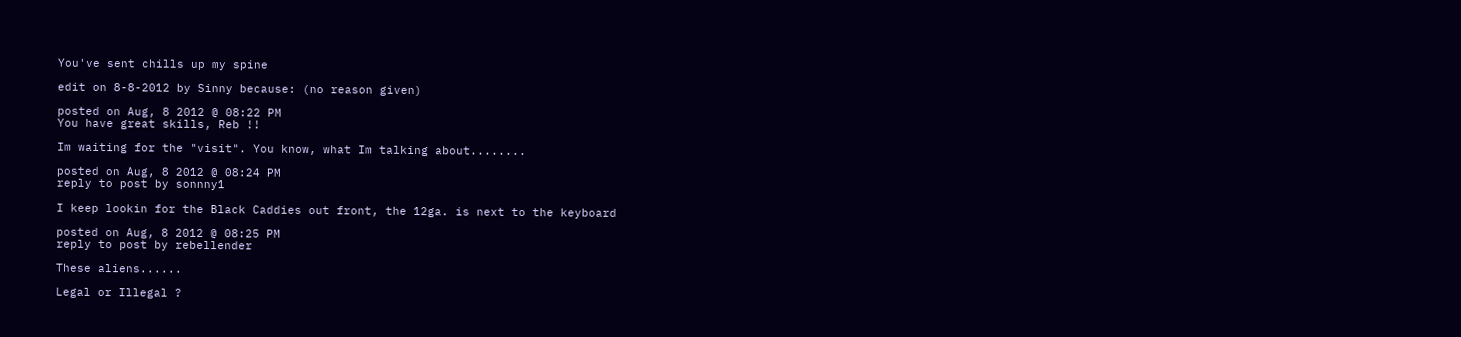You've sent chills up my spine

edit on 8-8-2012 by Sinny because: (no reason given)

posted on Aug, 8 2012 @ 08:22 PM
You have great skills, Reb !!

Im waiting for the "visit". You know, what Im talking about........

posted on Aug, 8 2012 @ 08:24 PM
reply to post by sonnny1

I keep lookin for the Black Caddies out front, the 12ga. is next to the keyboard

posted on Aug, 8 2012 @ 08:25 PM
reply to post by rebellender

These aliens......

Legal or Illegal ?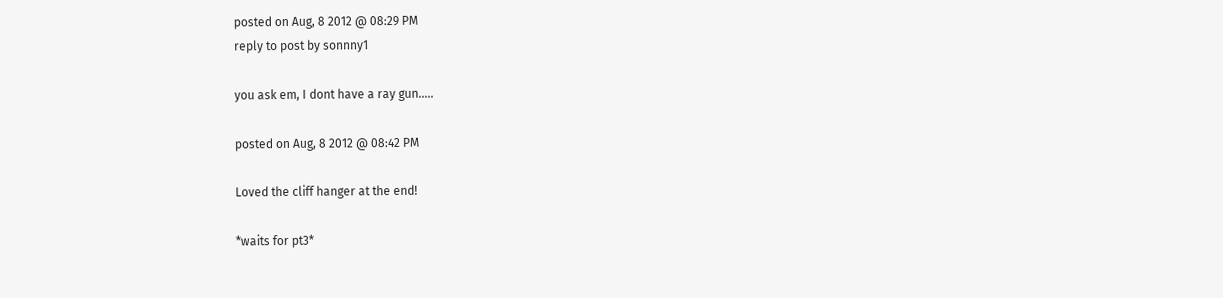posted on Aug, 8 2012 @ 08:29 PM
reply to post by sonnny1

you ask em, I dont have a ray gun.....

posted on Aug, 8 2012 @ 08:42 PM

Loved the cliff hanger at the end!

*waits for pt3*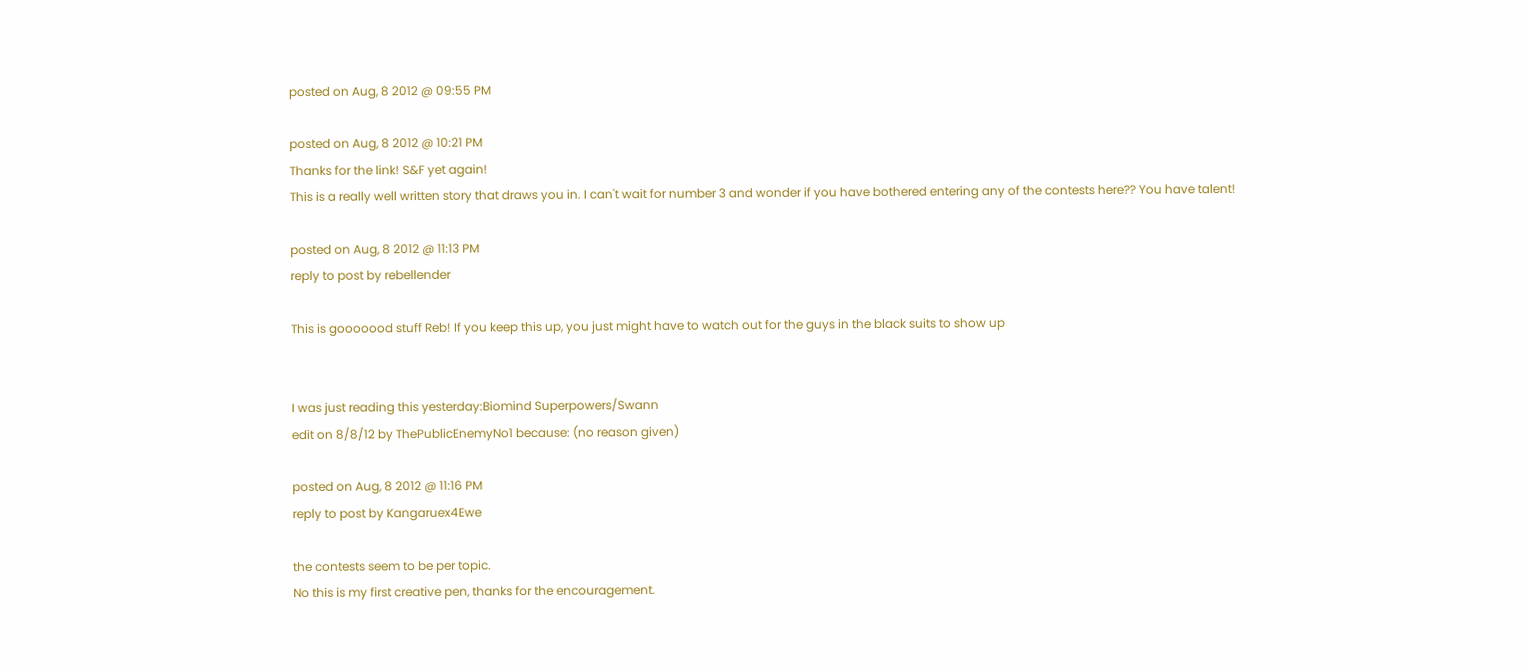posted on Aug, 8 2012 @ 09:55 PM

posted on Aug, 8 2012 @ 10:21 PM
Thanks for the link! S&F yet again!
This is a really well written story that draws you in. I can't wait for number 3 and wonder if you have bothered entering any of the contests here?? You have talent!

posted on Aug, 8 2012 @ 11:13 PM
reply to post by rebellender

This is gooooood stuff Reb! If you keep this up, you just might have to watch out for the guys in the black suits to show up


I was just reading this yesterday:Biomind Superpowers/Swann
edit on 8/8/12 by ThePublicEnemyNo1 because: (no reason given)

posted on Aug, 8 2012 @ 11:16 PM
reply to post by Kangaruex4Ewe

the contests seem to be per topic.
No this is my first creative pen, thanks for the encouragement.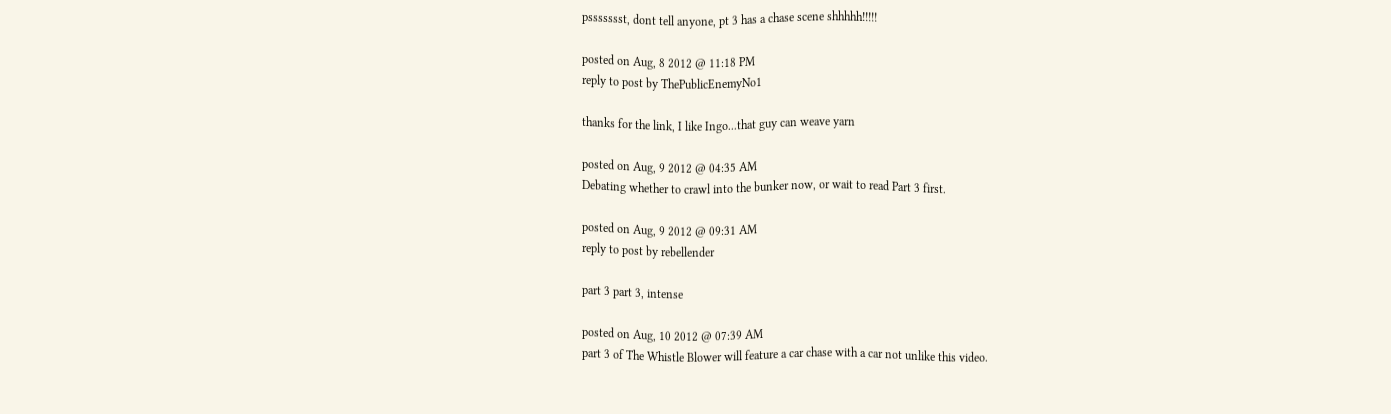pssssssst, dont tell anyone, pt 3 has a chase scene shhhhh!!!!!

posted on Aug, 8 2012 @ 11:18 PM
reply to post by ThePublicEnemyNo1

thanks for the link, I like Ingo...that guy can weave yarn

posted on Aug, 9 2012 @ 04:35 AM
Debating whether to crawl into the bunker now, or wait to read Part 3 first.

posted on Aug, 9 2012 @ 09:31 AM
reply to post by rebellender

part 3 part 3, intense

posted on Aug, 10 2012 @ 07:39 AM
part 3 of The Whistle Blower will feature a car chase with a car not unlike this video.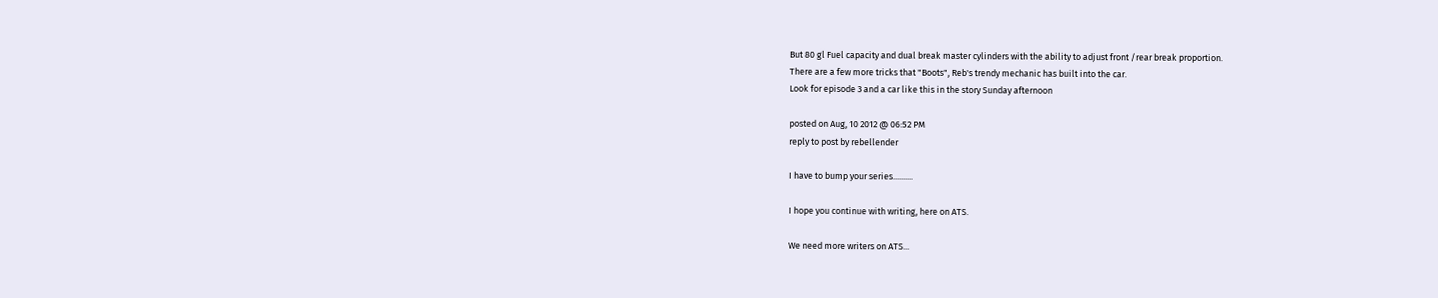But 80 gl Fuel capacity and dual break master cylinders with the ability to adjust front /rear break proportion.
There are a few more tricks that "Boots", Reb's trendy mechanic has built into the car.
Look for episode 3 and a car like this in the story Sunday afternoon

posted on Aug, 10 2012 @ 06:52 PM
reply to post by rebellender

I have to bump your series..........

I hope you continue with writing, here on ATS.

We need more writers on ATS...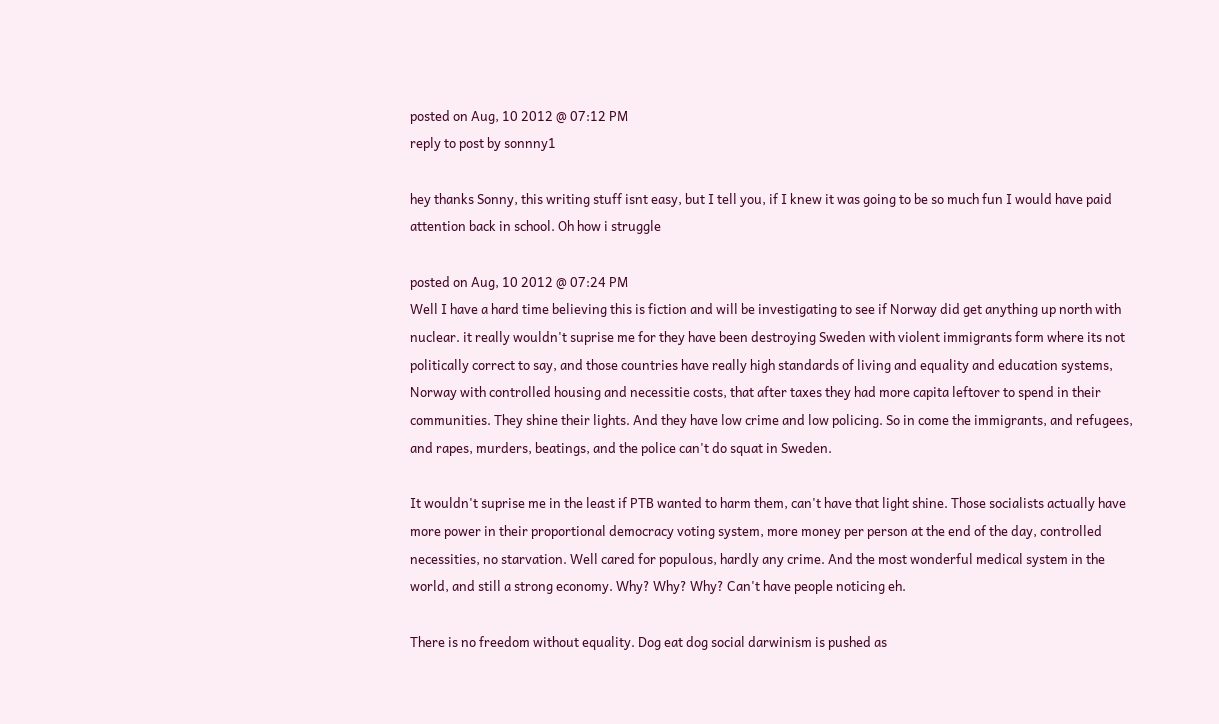posted on Aug, 10 2012 @ 07:12 PM
reply to post by sonnny1

hey thanks Sonny, this writing stuff isnt easy, but I tell you, if I knew it was going to be so much fun I would have paid attention back in school. Oh how i struggle

posted on Aug, 10 2012 @ 07:24 PM
Well I have a hard time believing this is fiction and will be investigating to see if Norway did get anything up north with nuclear. it really wouldn't suprise me for they have been destroying Sweden with violent immigrants form where its not politically correct to say, and those countries have really high standards of living and equality and education systems, Norway with controlled housing and necessitie costs, that after taxes they had more capita leftover to spend in their communities. They shine their lights. And they have low crime and low policing. So in come the immigrants, and refugees, and rapes, murders, beatings, and the police can't do squat in Sweden.

It wouldn't suprise me in the least if PTB wanted to harm them, can't have that light shine. Those socialists actually have more power in their proportional democracy voting system, more money per person at the end of the day, controlled necessities, no starvation. Well cared for populous, hardly any crime. And the most wonderful medical system in the world, and still a strong economy. Why? Why? Why? Can't have people noticing eh.

There is no freedom without equality. Dog eat dog social darwinism is pushed as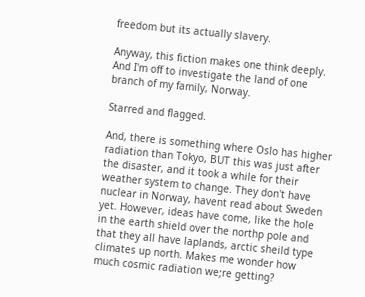freedom but its actually slavery.

Anyway, this fiction makes one think deeply. And I'm off to investigate the land of one branch of my family, Norway.

Starred and flagged.

And, there is something where Oslo has higher radiation than Tokyo, BUT this was just after the disaster, and it took a while for their weather system to change. They don't have nuclear in Norway, havent read about Sweden yet. However, ideas have come, like the hole in the earth shield over the northp pole and that they all have laplands, arctic sheild type climates up north. Makes me wonder how much cosmic radiation we;re getting?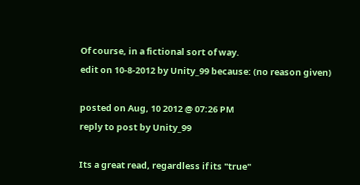Of course, in a fictional sort of way.
edit on 10-8-2012 by Unity_99 because: (no reason given)

posted on Aug, 10 2012 @ 07:26 PM
reply to post by Unity_99

Its a great read, regardless if its "true"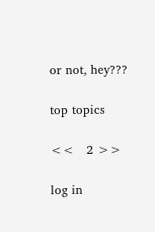or not, hey???

top topics

<<   2 >>

log in